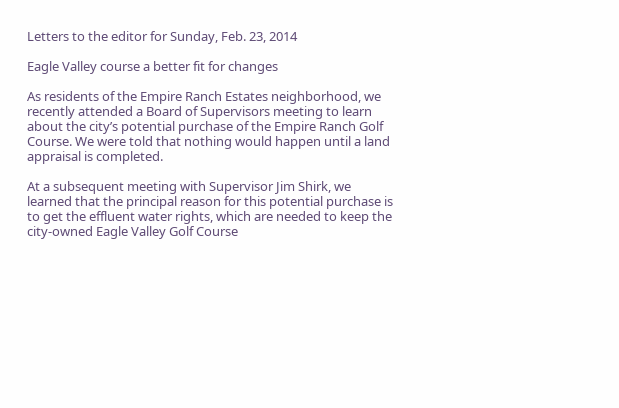Letters to the editor for Sunday, Feb. 23, 2014

Eagle Valley course a better fit for changes

As residents of the Empire Ranch Estates neighborhood, we recently attended a Board of Supervisors meeting to learn about the city’s potential purchase of the Empire Ranch Golf Course. We were told that nothing would happen until a land appraisal is completed.

At a subsequent meeting with Supervisor Jim Shirk, we learned that the principal reason for this potential purchase is to get the effluent water rights, which are needed to keep the city-owned Eagle Valley Golf Course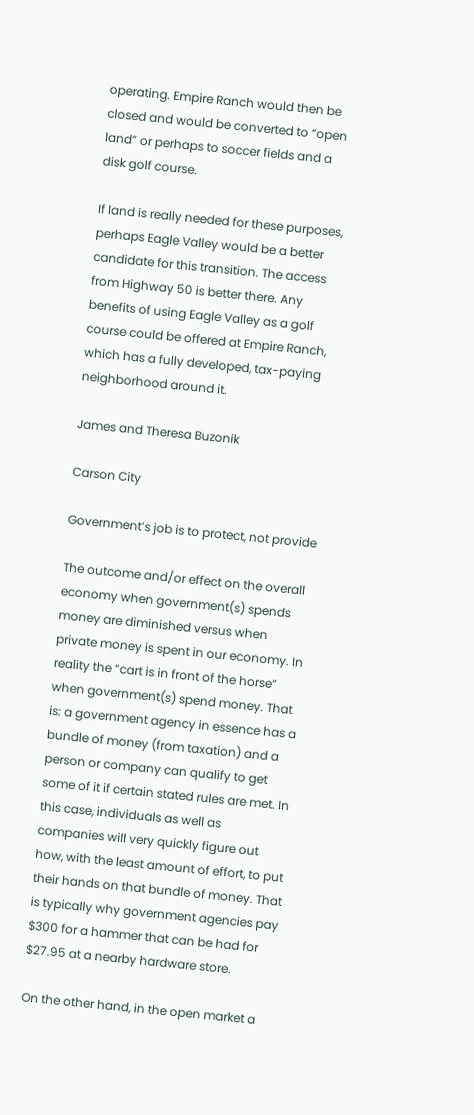operating. Empire Ranch would then be closed and would be converted to “open land” or perhaps to soccer fields and a disk golf course.

If land is really needed for these purposes, perhaps Eagle Valley would be a better candidate for this transition. The access from Highway 50 is better there. Any benefits of using Eagle Valley as a golf course could be offered at Empire Ranch, which has a fully developed, tax-paying neighborhood around it.

James and Theresa Buzonik

Carson City

Government’s job is to protect, not provide

The outcome and/or effect on the overall economy when government(s) spends money are diminished versus when private money is spent in our economy. In reality the “cart is in front of the horse” when government(s) spend money. That is: a government agency in essence has a bundle of money (from taxation) and a person or company can qualify to get some of it if certain stated rules are met. In this case, individuals as well as companies will very quickly figure out how, with the least amount of effort, to put their hands on that bundle of money. That is typically why government agencies pay $300 for a hammer that can be had for $27.95 at a nearby hardware store.

On the other hand, in the open market a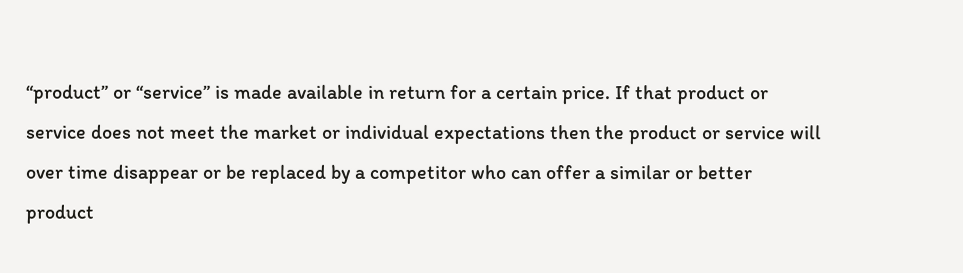“product” or “service” is made available in return for a certain price. If that product or service does not meet the market or individual expectations then the product or service will over time disappear or be replaced by a competitor who can offer a similar or better product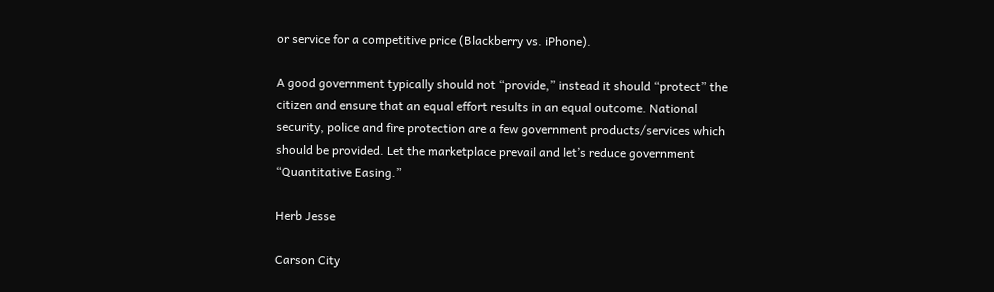or service for a competitive price (Blackberry vs. iPhone).

A good government typically should not “provide,” instead it should “protect” the citizen and ensure that an equal effort results in an equal outcome. National security, police and fire protection are a few government products/services which should be provided. Let the marketplace prevail and let’s reduce government “Quantitative Easing.”

Herb Jesse

Carson City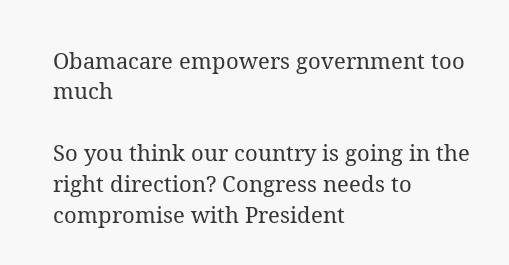Obamacare empowers government too much

So you think our country is going in the right direction? Congress needs to compromise with President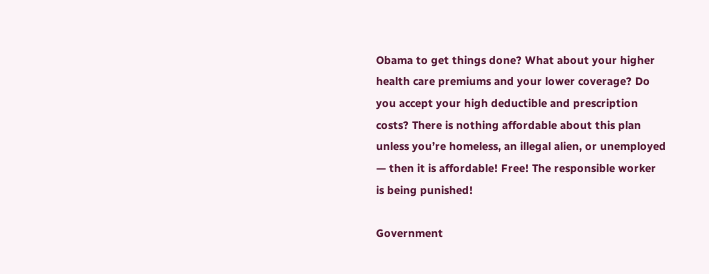Obama to get things done? What about your higher health care premiums and your lower coverage? Do you accept your high deductible and prescription costs? There is nothing affordable about this plan unless you’re homeless, an illegal alien, or unemployed — then it is affordable! Free! The responsible worker is being punished!

Government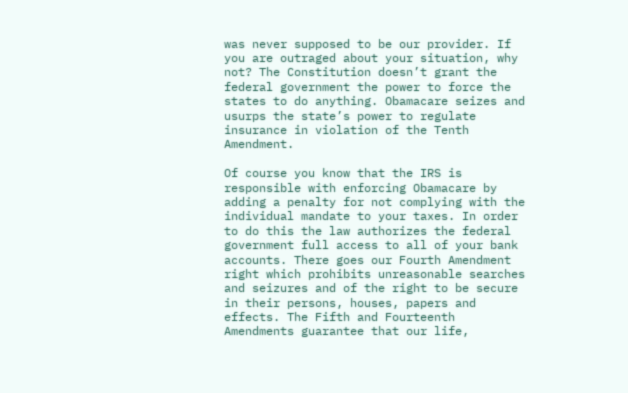was never supposed to be our provider. If you are outraged about your situation, why not? The Constitution doesn’t grant the federal government the power to force the states to do anything. Obamacare seizes and usurps the state’s power to regulate insurance in violation of the Tenth Amendment.

Of course you know that the IRS is responsible with enforcing Obamacare by adding a penalty for not complying with the individual mandate to your taxes. In order to do this the law authorizes the federal government full access to all of your bank accounts. There goes our Fourth Amendment right which prohibits unreasonable searches and seizures and of the right to be secure in their persons, houses, papers and effects. The Fifth and Fourteenth Amendments guarantee that our life,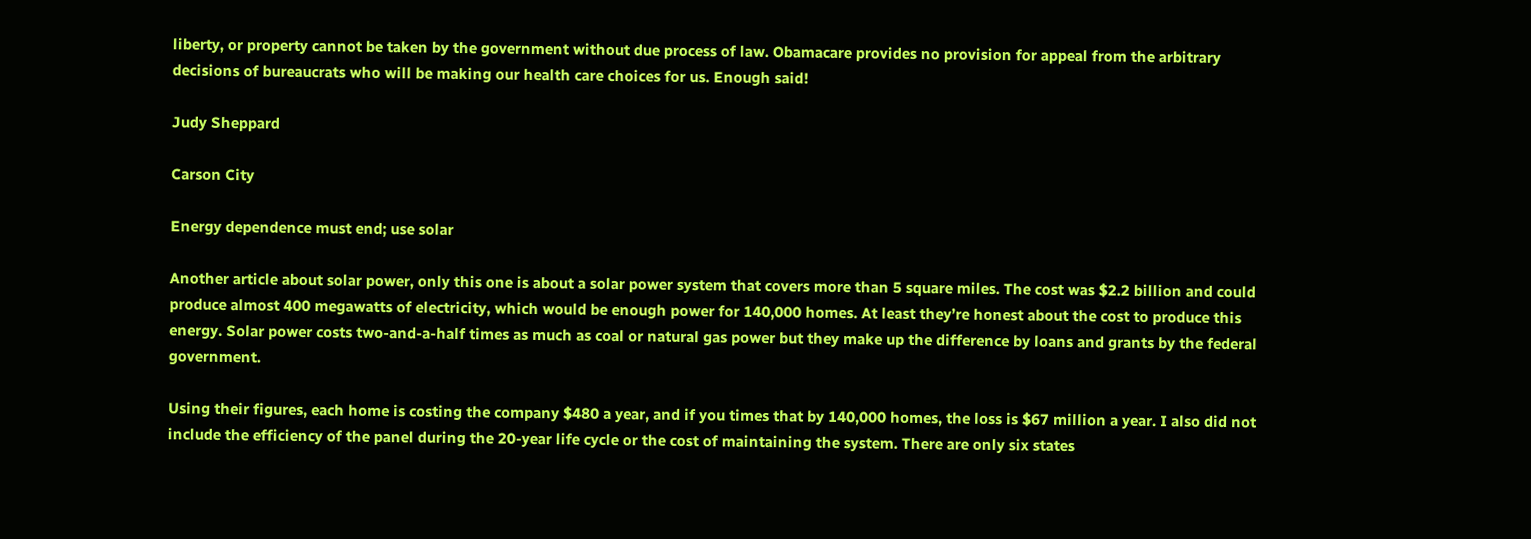liberty, or property cannot be taken by the government without due process of law. Obamacare provides no provision for appeal from the arbitrary decisions of bureaucrats who will be making our health care choices for us. Enough said!

Judy Sheppard

Carson City

Energy dependence must end; use solar

Another article about solar power, only this one is about a solar power system that covers more than 5 square miles. The cost was $2.2 billion and could produce almost 400 megawatts of electricity, which would be enough power for 140,000 homes. At least they’re honest about the cost to produce this energy. Solar power costs two-and-a-half times as much as coal or natural gas power but they make up the difference by loans and grants by the federal government.

Using their figures, each home is costing the company $480 a year, and if you times that by 140,000 homes, the loss is $67 million a year. I also did not include the efficiency of the panel during the 20-year life cycle or the cost of maintaining the system. There are only six states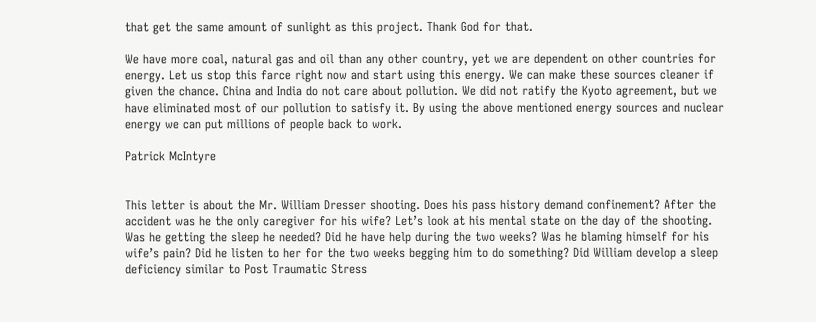that get the same amount of sunlight as this project. Thank God for that.

We have more coal, natural gas and oil than any other country, yet we are dependent on other countries for energy. Let us stop this farce right now and start using this energy. We can make these sources cleaner if given the chance. China and India do not care about pollution. We did not ratify the Kyoto agreement, but we have eliminated most of our pollution to satisfy it. By using the above mentioned energy sources and nuclear energy we can put millions of people back to work.

Patrick McIntyre


This letter is about the Mr. William Dresser shooting. Does his pass history demand confinement? After the accident was he the only caregiver for his wife? Let’s look at his mental state on the day of the shooting. Was he getting the sleep he needed? Did he have help during the two weeks? Was he blaming himself for his wife’s pain? Did he listen to her for the two weeks begging him to do something? Did William develop a sleep deficiency similar to Post Traumatic Stress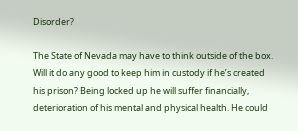Disorder?

The State of Nevada may have to think outside of the box. Will it do any good to keep him in custody if he’s created his prison? Being locked up he will suffer financially, deterioration of his mental and physical health. He could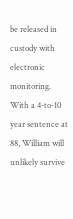be released in custody with electronic monitoring. With a 4-to-10 year sentence at 88, William will unlikely survive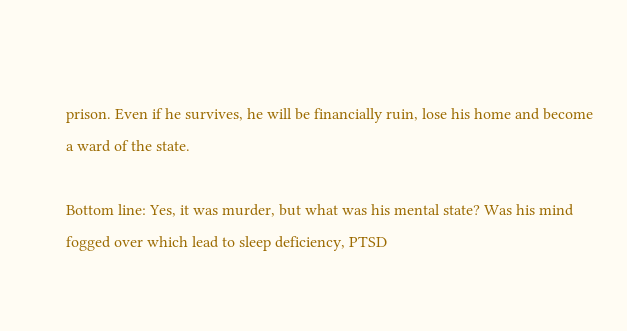prison. Even if he survives, he will be financially ruin, lose his home and become a ward of the state.

Bottom line: Yes, it was murder, but what was his mental state? Was his mind fogged over which lead to sleep deficiency, PTSD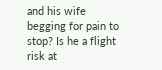and his wife begging for pain to stop? Is he a flight risk at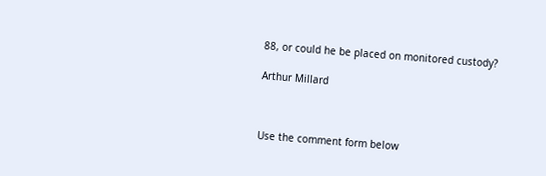88, or could he be placed on monitored custody?

Arthur Millard



Use the comment form below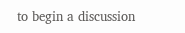to begin a discussion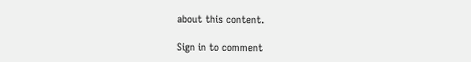about this content.

Sign in to comment